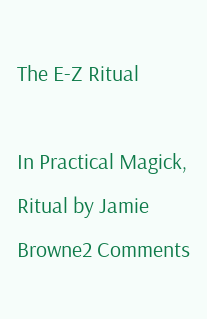The E-Z Ritual

In Practical Magick, Ritual by Jamie Browne2 Comments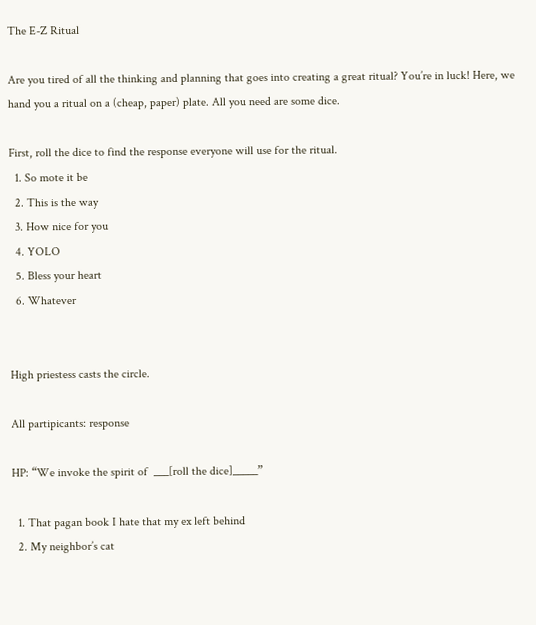The E-Z Ritual

Are you tired of all the thinking and planning that goes into creating a great ritual? You’re in luck! Here, we hand you a ritual on a (cheap, paper) plate. All you need are some dice.

First, roll the dice to find the response everyone will use for the ritual.
  1. So mote it be
  2. This is the way
  3. How nice for you
  4. YOLO
  5. Bless your heart
  6. Whatever


High priestess casts the circle.

All partipicants: response

HP: “We invoke the spirit of  ___[roll the dice]_____”

  1. That pagan book I hate that my ex left behind
  2. My neighbor’s cat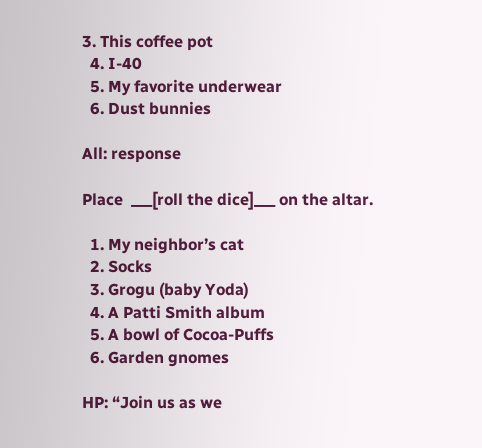3. This coffee pot
  4. I-40
  5. My favorite underwear
  6. Dust bunnies

All: response

Place  ___[roll the dice]___ on the altar.

  1. My neighbor’s cat
  2. Socks
  3. Grogu (baby Yoda)
  4. A Patti Smith album
  5. A bowl of Cocoa-Puffs
  6. Garden gnomes

HP: “Join us as we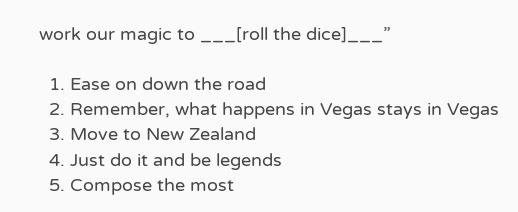work our magic to ___[roll the dice]___”

  1. Ease on down the road
  2. Remember, what happens in Vegas stays in Vegas
  3. Move to New Zealand
  4. Just do it and be legends
  5. Compose the most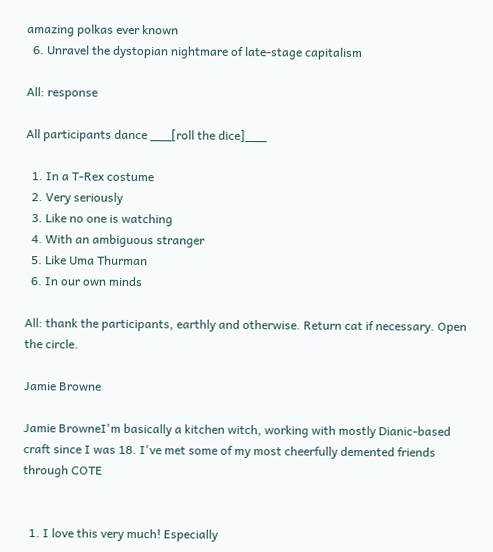amazing polkas ever known
  6. Unravel the dystopian nightmare of late-stage capitalism

All: response

All participants dance ___[roll the dice]___

  1. In a T-Rex costume
  2. Very seriously
  3. Like no one is watching
  4. With an ambiguous stranger
  5. Like Uma Thurman
  6. In our own minds

All: thank the participants, earthly and otherwise. Return cat if necessary. Open the circle.

Jamie Browne

Jamie BrowneI'm basically a kitchen witch, working with mostly Dianic-based craft since I was 18. I've met some of my most cheerfully demented friends through COTE


  1. I love this very much! Especially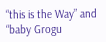“this is the Way” and “baby Grogu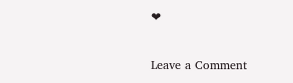❤

Leave a Comment